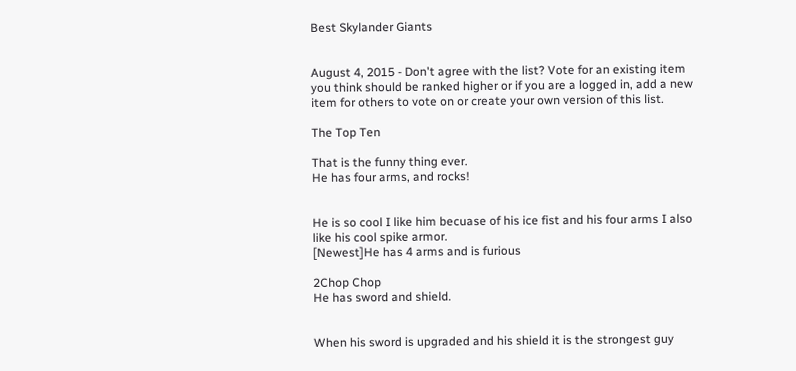Best Skylander Giants


August 4, 2015 - Don't agree with the list? Vote for an existing item you think should be ranked higher or if you are a logged in, add a new item for others to vote on or create your own version of this list.

The Top Ten

That is the funny thing ever.
He has four arms, and rocks!


He is so cool I like him becuase of his ice fist and his four arms I also like his cool spike armor.
[Newest]He has 4 arms and is furious

2Chop Chop
He has sword and shield.


When his sword is upgraded and his shield it is the strongest guy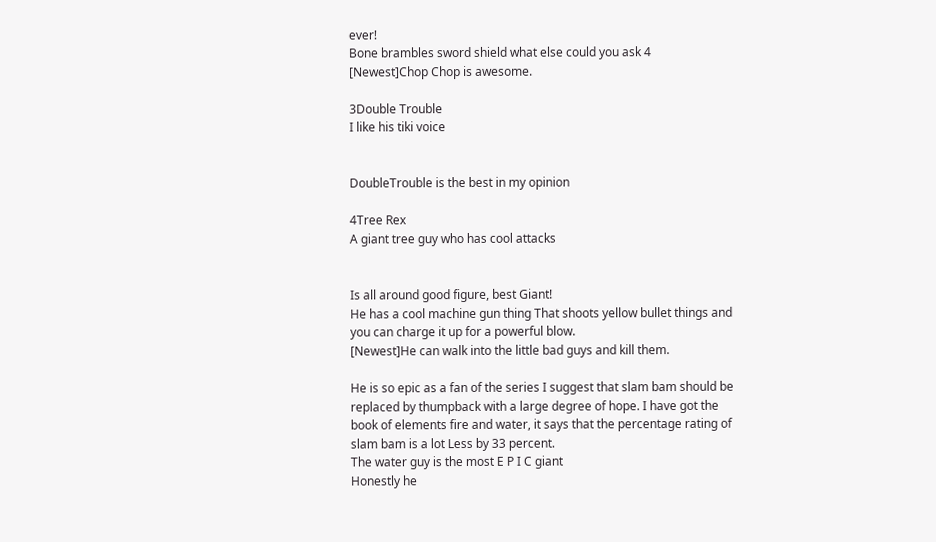ever!
Bone brambles sword shield what else could you ask 4
[Newest]Chop Chop is awesome.

3Double Trouble
I like his tiki voice


DoubleTrouble is the best in my opinion

4Tree Rex
A giant tree guy who has cool attacks


Is all around good figure, best Giant!
He has a cool machine gun thing That shoots yellow bullet things and you can charge it up for a powerful blow.
[Newest]He can walk into the little bad guys and kill them.

He is so epic as a fan of the series I suggest that slam bam should be replaced by thumpback with a large degree of hope. I have got the book of elements fire and water, it says that the percentage rating of slam bam is a lot Less by 33 percent.
The water guy is the most E P I C giant
Honestly he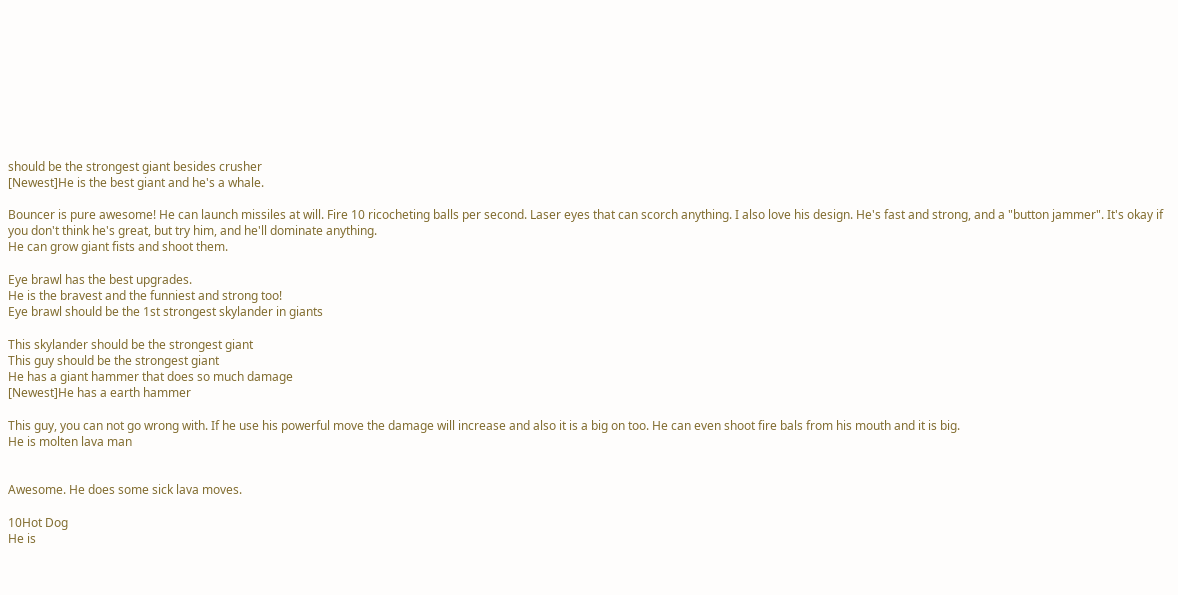should be the strongest giant besides crusher
[Newest]He is the best giant and he's a whale.

Bouncer is pure awesome! He can launch missiles at will. Fire 10 ricocheting balls per second. Laser eyes that can scorch anything. I also love his design. He's fast and strong, and a "button jammer". It's okay if you don't think he's great, but try him, and he'll dominate anything.
He can grow giant fists and shoot them.

Eye brawl has the best upgrades.
He is the bravest and the funniest and strong too!
Eye brawl should be the 1st strongest skylander in giants

This skylander should be the strongest giant
This guy should be the strongest giant
He has a giant hammer that does so much damage
[Newest]He has a earth hammer

This guy, you can not go wrong with. If he use his powerful move the damage will increase and also it is a big on too. He can even shoot fire bals from his mouth and it is big.
He is molten lava man


Awesome. He does some sick lava moves.

10Hot Dog
He is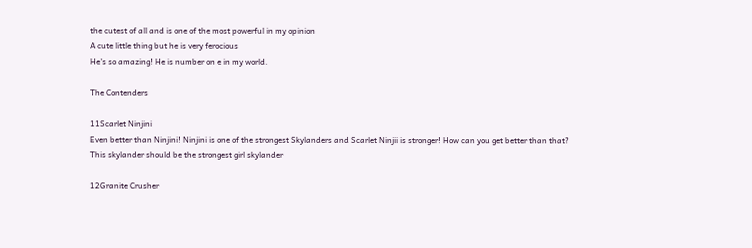the cutest of all and is one of the most powerful in my opinion
A cute little thing but he is very ferocious
He's so amazing! He is number on e in my world.

The Contenders

11Scarlet Ninjini
Even better than Ninjini! Ninjini is one of the strongest Skylanders and Scarlet Ninjii is stronger! How can you get better than that?
This skylander should be the strongest girl skylander

12Granite Crusher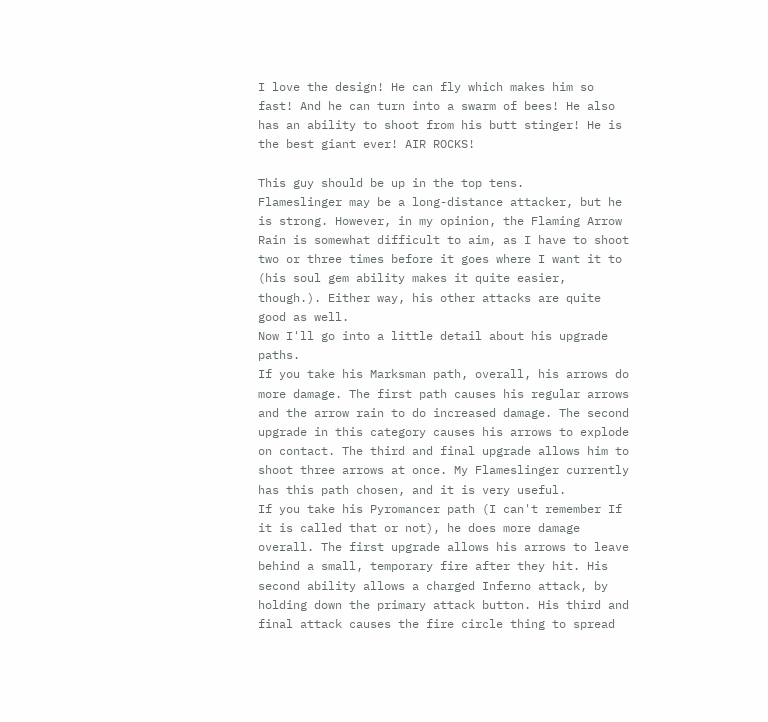I love the design! He can fly which makes him so fast! And he can turn into a swarm of bees! He also has an ability to shoot from his butt stinger! He is the best giant ever! AIR ROCKS!

This guy should be up in the top tens.
Flameslinger may be a long-distance attacker, but he is strong. However, in my opinion, the Flaming Arrow Rain is somewhat difficult to aim, as I have to shoot two or three times before it goes where I want it to (his soul gem ability makes it quite easier, though.). Either way, his other attacks are quite good as well.
Now I'll go into a little detail about his upgrade paths.
If you take his Marksman path, overall, his arrows do more damage. The first path causes his regular arrows and the arrow rain to do increased damage. The second upgrade in this category causes his arrows to explode on contact. The third and final upgrade allows him to shoot three arrows at once. My Flameslinger currently has this path chosen, and it is very useful.
If you take his Pyromancer path (I can't remember If it is called that or not), he does more damage overall. The first upgrade allows his arrows to leave behind a small, temporary fire after they hit. His second ability allows a charged Inferno attack, by holding down the primary attack button. His third and final attack causes the fire circle thing to spread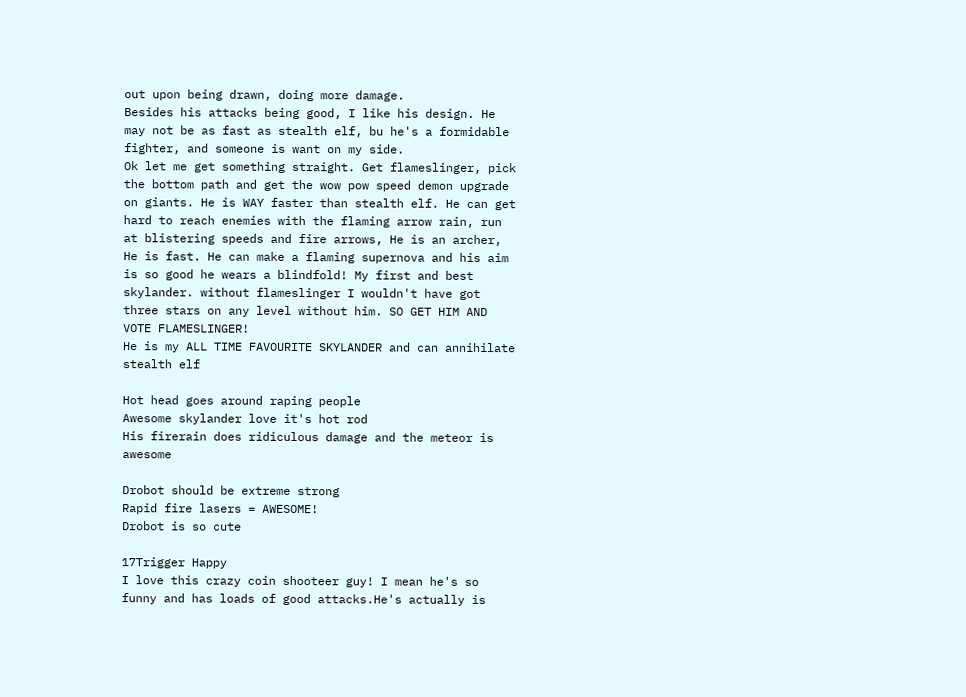out upon being drawn, doing more damage.
Besides his attacks being good, I like his design. He may not be as fast as stealth elf, bu he's a formidable fighter, and someone is want on my side.
Ok let me get something straight. Get flameslinger, pick the bottom path and get the wow pow speed demon upgrade on giants. He is WAY faster than stealth elf. He can get hard to reach enemies with the flaming arrow rain, run at blistering speeds and fire arrows, He is an archer, He is fast. He can make a flaming supernova and his aim is so good he wears a blindfold! My first and best skylander. without flameslinger I wouldn't have got three stars on any level without him. SO GET HIM AND VOTE FLAMESLINGER!
He is my ALL TIME FAVOURITE SKYLANDER and can annihilate stealth elf

Hot head goes around raping people
Awesome skylander love it's hot rod
His firerain does ridiculous damage and the meteor is awesome

Drobot should be extreme strong
Rapid fire lasers = AWESOME!
Drobot is so cute

17Trigger Happy
I love this crazy coin shooteer guy! I mean he's so funny and has loads of good attacks.He's actually is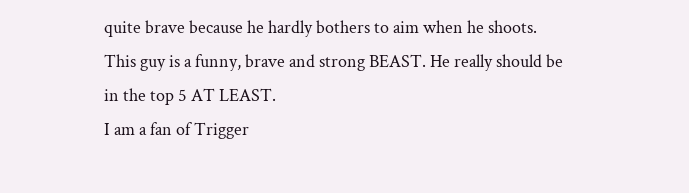quite brave because he hardly bothers to aim when he shoots. This guy is a funny, brave and strong BEAST. He really should be in the top 5 AT LEAST.
I am a fan of Trigger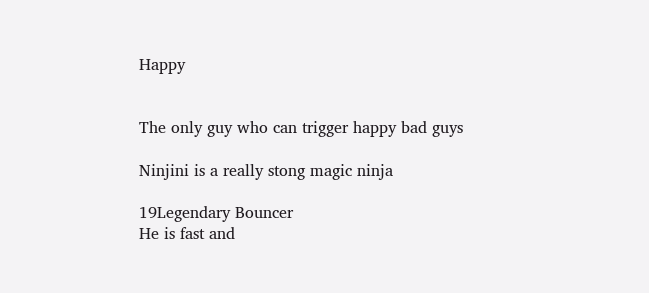Happy


The only guy who can trigger happy bad guys

Ninjini is a really stong magic ninja

19Legendary Bouncer
He is fast and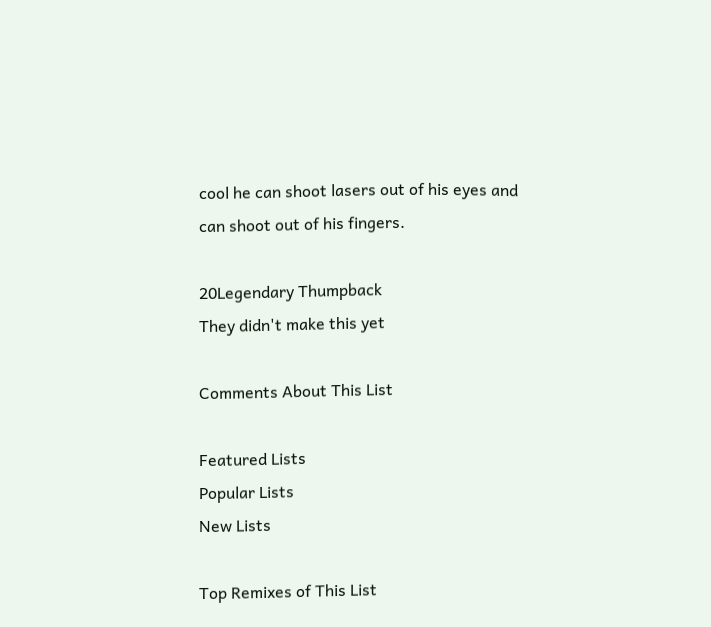cool he can shoot lasers out of his eyes and can shoot out of his fingers.

20Legendary Thumpback
They didn't make this yet

Comments About This List

Featured Lists
Popular Lists
New Lists

Top Remixes of This List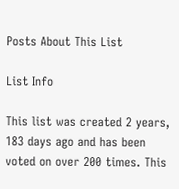Posts About This List

List Info

This list was created 2 years, 183 days ago and has been voted on over 200 times. This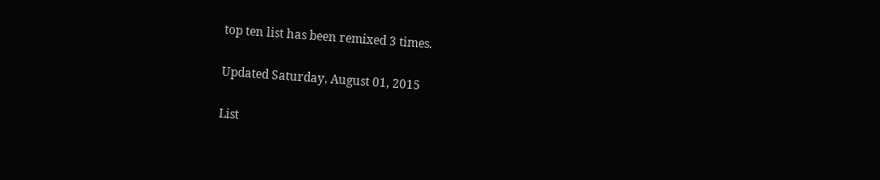top ten list has been remixed 3 times.

Updated Saturday, August 01, 2015

List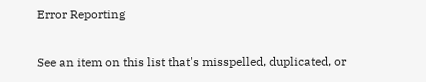Error Reporting

See an item on this list that's misspelled, duplicated, or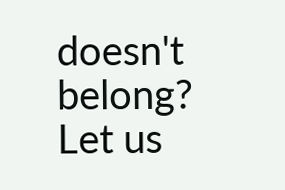doesn't belong? Let us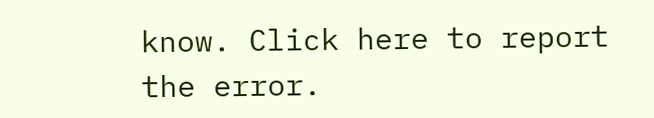know. Click here to report the error.